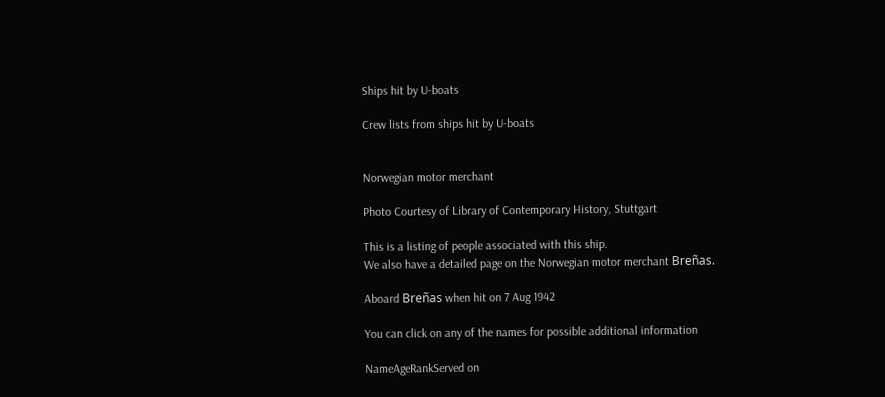Ships hit by U-boats

Crew lists from ships hit by U-boats


Norwegian motor merchant

Photo Courtesy of Library of Contemporary History, Stuttgart

This is a listing of people associated with this ship.
We also have a detailed page on the Norwegian motor merchant Breñas.

Aboard Breñas when hit on 7 Aug 1942

You can click on any of the names for possible additional information

NameAgeRankServed on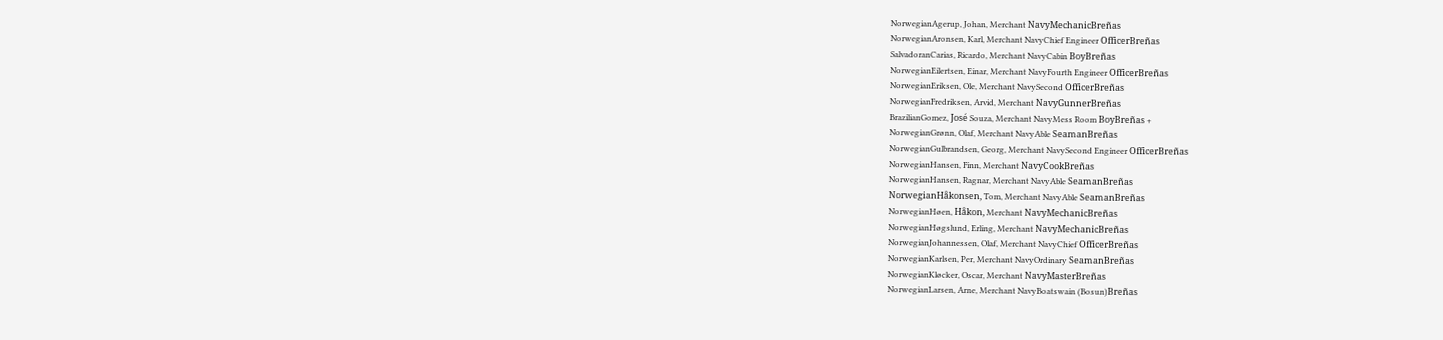NorwegianAgerup, Johan, Merchant NavyMechanicBreñas
NorwegianAronsen, Karl, Merchant NavyChief Engineer OfficerBreñas
SalvadoranCarias, Ricardo, Merchant NavyCabin BoyBreñas
NorwegianEilertsen, Einar, Merchant NavyFourth Engineer OfficerBreñas
NorwegianEriksen, Ole, Merchant NavySecond OfficerBreñas
NorwegianFredriksen, Arvid, Merchant NavyGunnerBreñas
BrazilianGomez, José Souza, Merchant NavyMess Room BoyBreñas +
NorwegianGrønn, Olaf, Merchant NavyAble SeamanBreñas
NorwegianGulbrandsen, Georg, Merchant NavySecond Engineer OfficerBreñas
NorwegianHansen, Finn, Merchant NavyCookBreñas
NorwegianHansen, Ragnar, Merchant NavyAble SeamanBreñas
NorwegianHåkonsen, Tom, Merchant NavyAble SeamanBreñas
NorwegianHøen, Håkon, Merchant NavyMechanicBreñas
NorwegianHøgslund, Erling, Merchant NavyMechanicBreñas
NorwegianJohannessen, Olaf, Merchant NavyChief OfficerBreñas
NorwegianKarlsen, Per, Merchant NavyOrdinary SeamanBreñas
NorwegianKløcker, Oscar, Merchant NavyMasterBreñas
NorwegianLarsen, Arne, Merchant NavyBoatswain (Bosun)Breñas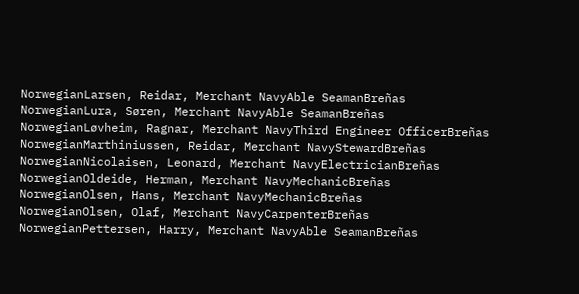NorwegianLarsen, Reidar, Merchant NavyAble SeamanBreñas
NorwegianLura, Søren, Merchant NavyAble SeamanBreñas
NorwegianLøvheim, Ragnar, Merchant NavyThird Engineer OfficerBreñas
NorwegianMarthiniussen, Reidar, Merchant NavyStewardBreñas
NorwegianNicolaisen, Leonard, Merchant NavyElectricianBreñas
NorwegianOldeide, Herman, Merchant NavyMechanicBreñas
NorwegianOlsen, Hans, Merchant NavyMechanicBreñas
NorwegianOlsen, Olaf, Merchant NavyCarpenterBreñas
NorwegianPettersen, Harry, Merchant NavyAble SeamanBreñas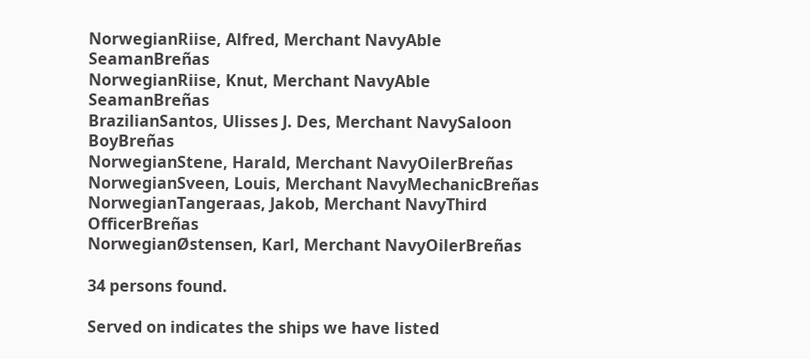NorwegianRiise, Alfred, Merchant NavyAble SeamanBreñas
NorwegianRiise, Knut, Merchant NavyAble SeamanBreñas
BrazilianSantos, Ulisses J. Des, Merchant NavySaloon BoyBreñas
NorwegianStene, Harald, Merchant NavyOilerBreñas
NorwegianSveen, Louis, Merchant NavyMechanicBreñas
NorwegianTangeraas, Jakob, Merchant NavyThird OfficerBreñas
NorwegianØstensen, Karl, Merchant NavyOilerBreñas

34 persons found.

Served on indicates the ships we have listed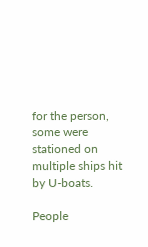for the person, some were stationed on multiple ships hit by U-boats.

People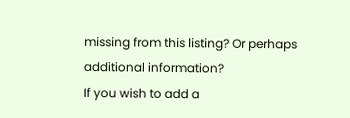missing from this listing? Or perhaps additional information?
If you wish to add a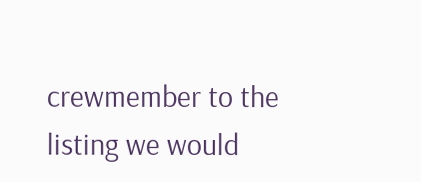crewmember to the listing we would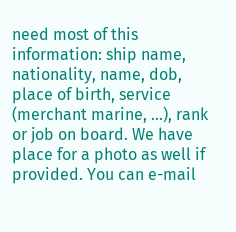need most of this information: ship name, nationality, name, dob, place of birth, service (merchant marine, ...), rank or job on board. We have place for a photo as well if provided. You can e-mail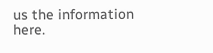us the information here.